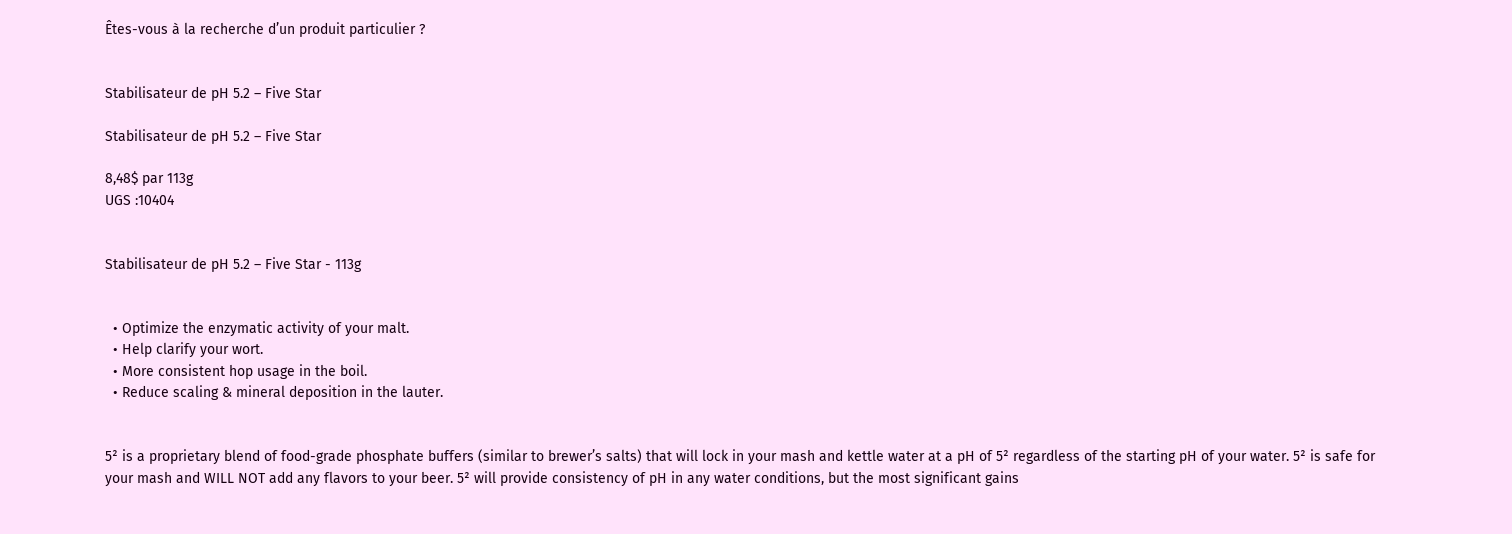Êtes-vous à la recherche d’un produit particulier ?


Stabilisateur de pH 5.2 – Five Star

Stabilisateur de pH 5.2 – Five Star

8,48$ par 113g
UGS :10404


Stabilisateur de pH 5.2 – Five Star - 113g


  • Optimize the enzymatic activity of your malt.
  • Help clarify your wort.
  • More consistent hop usage in the boil.
  • Reduce scaling & mineral deposition in the lauter.


5² is a proprietary blend of food-grade phosphate buffers (similar to brewer’s salts) that will lock in your mash and kettle water at a pH of 5² regardless of the starting pH of your water. 5² is safe for your mash and WILL NOT add any flavors to your beer. 5² will provide consistency of pH in any water conditions, but the most significant gains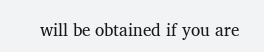will be obtained if you are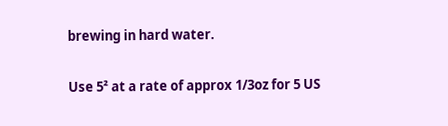brewing in hard water.


Use 5² at a rate of approx 1/3oz for 5 US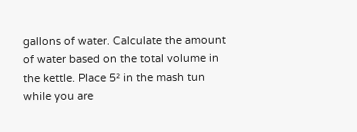gallons of water. Calculate the amount of water based on the total volume in the kettle. Place 5² in the mash tun while you are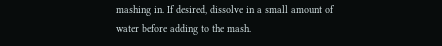mashing in. If desired, dissolve in a small amount of water before adding to the mash.